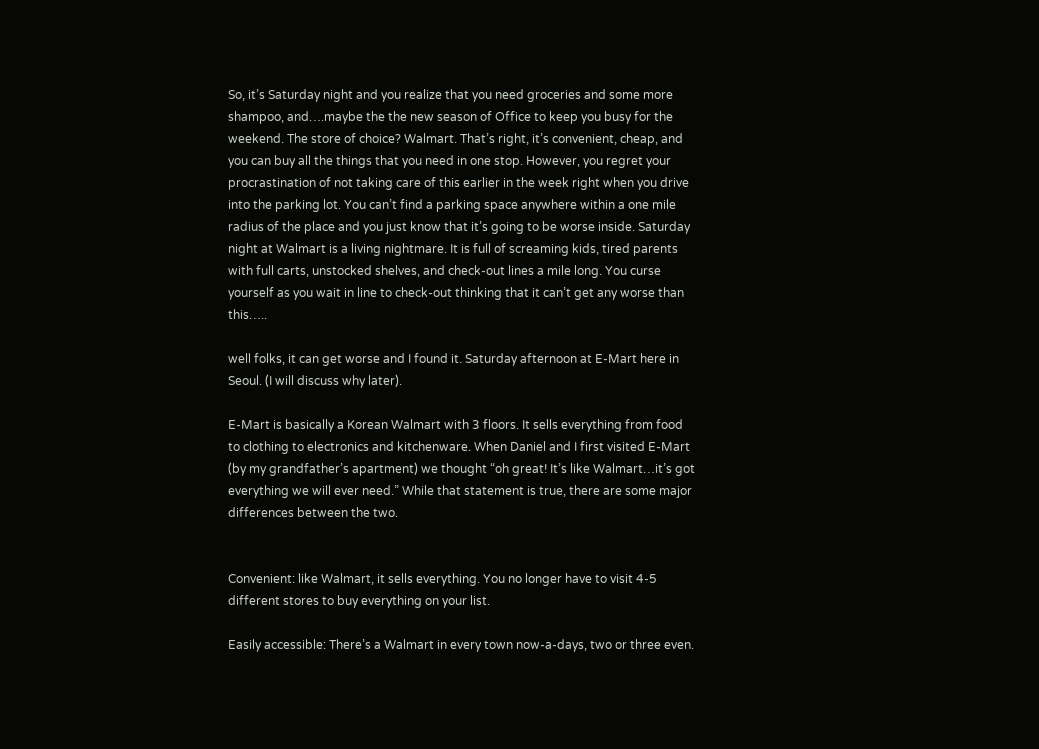So, it’s Saturday night and you realize that you need groceries and some more shampoo, and….maybe the the new season of Office to keep you busy for the weekend. The store of choice? Walmart. That’s right, it’s convenient, cheap, and you can buy all the things that you need in one stop. However, you regret your procrastination of not taking care of this earlier in the week right when you drive into the parking lot. You can’t find a parking space anywhere within a one mile radius of the place and you just know that it’s going to be worse inside. Saturday night at Walmart is a living nightmare. It is full of screaming kids, tired parents with full carts, unstocked shelves, and check-out lines a mile long. You curse yourself as you wait in line to check-out thinking that it can’t get any worse than this…..

well folks, it can get worse and I found it. Saturday afternoon at E-Mart here in Seoul. (I will discuss why later).

E-Mart is basically a Korean Walmart with 3 floors. It sells everything from food to clothing to electronics and kitchenware. When Daniel and I first visited E-Mart (by my grandfather’s apartment) we thought “oh great! It’s like Walmart…it’s got everything we will ever need.” While that statement is true, there are some major differences between the two.


Convenient: like Walmart, it sells everything. You no longer have to visit 4-5 different stores to buy everything on your list.

Easily accessible: There’s a Walmart in every town now-a-days, two or three even.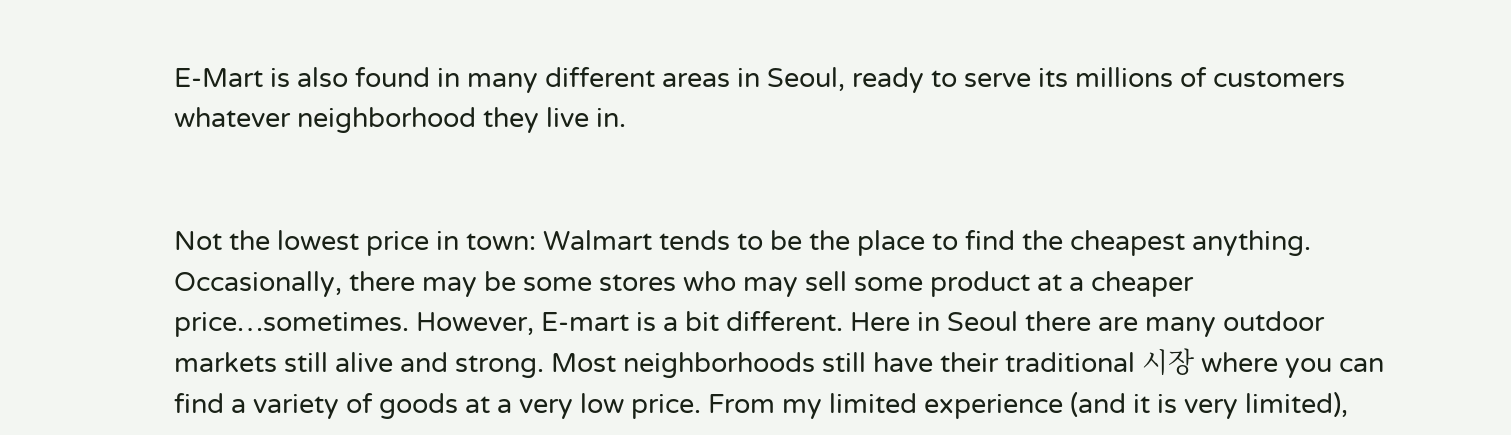E-Mart is also found in many different areas in Seoul, ready to serve its millions of customers whatever neighborhood they live in.


Not the lowest price in town: Walmart tends to be the place to find the cheapest anything. Occasionally, there may be some stores who may sell some product at a cheaper price…sometimes. However, E-mart is a bit different. Here in Seoul there are many outdoor markets still alive and strong. Most neighborhoods still have their traditional 시장 where you can find a variety of goods at a very low price. From my limited experience (and it is very limited),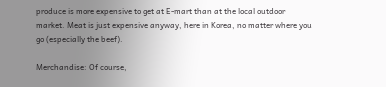produce is more expensive to get at E-mart than at the local outdoor market. Meat is just expensive anyway, here in Korea, no matter where you go (especially the beef).

Merchandise: Of course,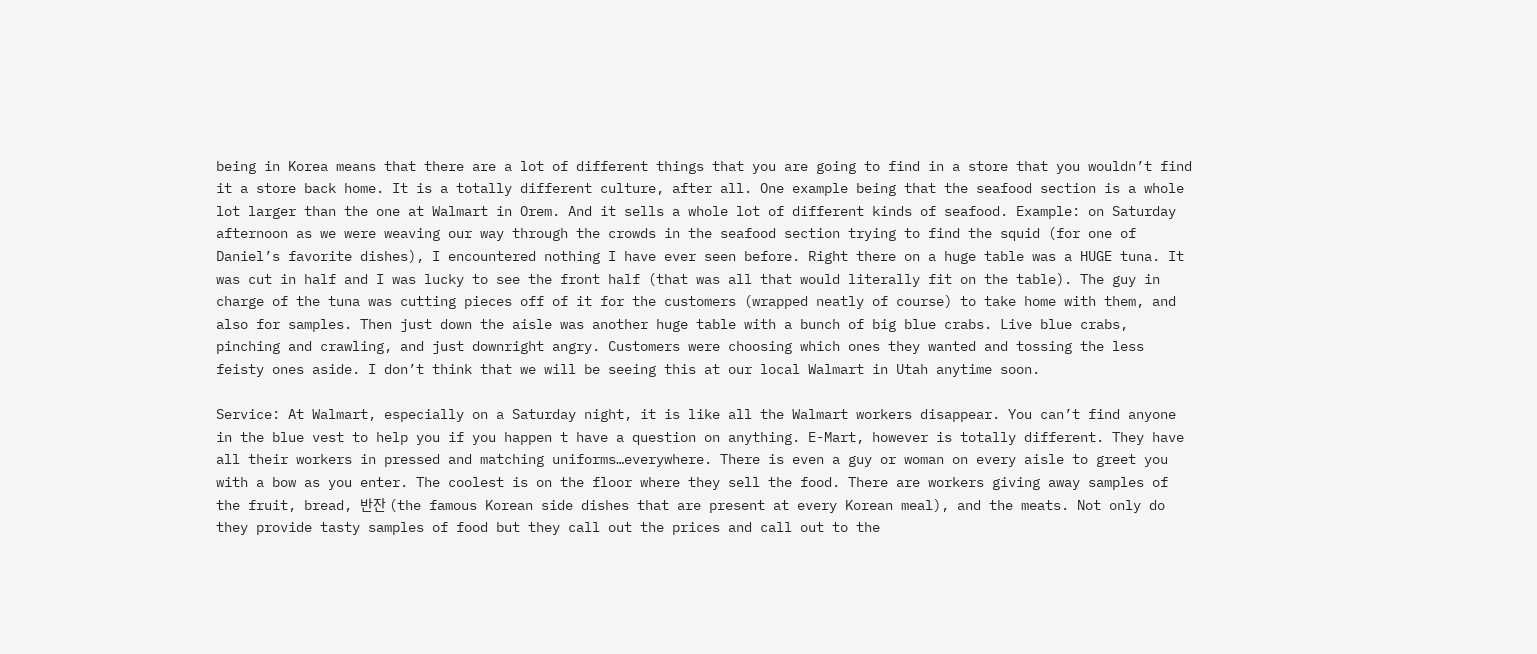being in Korea means that there are a lot of different things that you are going to find in a store that you wouldn’t find it a store back home. It is a totally different culture, after all. One example being that the seafood section is a whole lot larger than the one at Walmart in Orem. And it sells a whole lot of different kinds of seafood. Example: on Saturday afternoon as we were weaving our way through the crowds in the seafood section trying to find the squid (for one of Daniel’s favorite dishes), I encountered nothing I have ever seen before. Right there on a huge table was a HUGE tuna. It was cut in half and I was lucky to see the front half (that was all that would literally fit on the table). The guy in charge of the tuna was cutting pieces off of it for the customers (wrapped neatly of course) to take home with them, and also for samples. Then just down the aisle was another huge table with a bunch of big blue crabs. Live blue crabs, pinching and crawling, and just downright angry. Customers were choosing which ones they wanted and tossing the less feisty ones aside. I don’t think that we will be seeing this at our local Walmart in Utah anytime soon.

Service: At Walmart, especially on a Saturday night, it is like all the Walmart workers disappear. You can’t find anyone in the blue vest to help you if you happen t have a question on anything. E-Mart, however is totally different. They have all their workers in pressed and matching uniforms…everywhere. There is even a guy or woman on every aisle to greet you with a bow as you enter. The coolest is on the floor where they sell the food. There are workers giving away samples of the fruit, bread, 반잔 (the famous Korean side dishes that are present at every Korean meal), and the meats. Not only do they provide tasty samples of food but they call out the prices and call out to the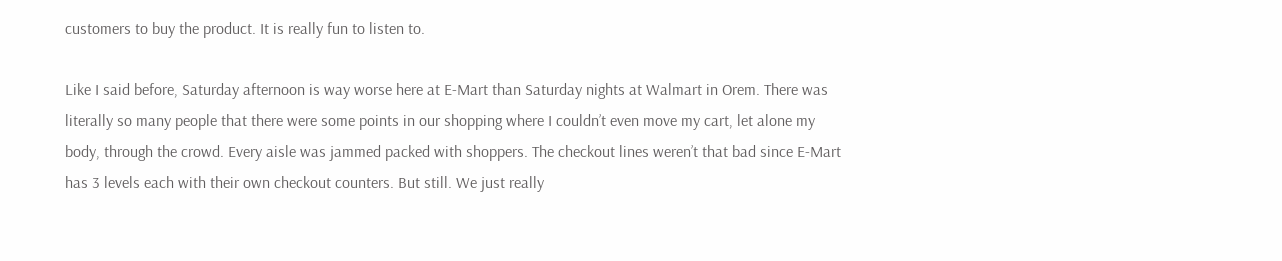customers to buy the product. It is really fun to listen to.

Like I said before, Saturday afternoon is way worse here at E-Mart than Saturday nights at Walmart in Orem. There was literally so many people that there were some points in our shopping where I couldn’t even move my cart, let alone my body, through the crowd. Every aisle was jammed packed with shoppers. The checkout lines weren’t that bad since E-Mart has 3 levels each with their own checkout counters. But still. We just really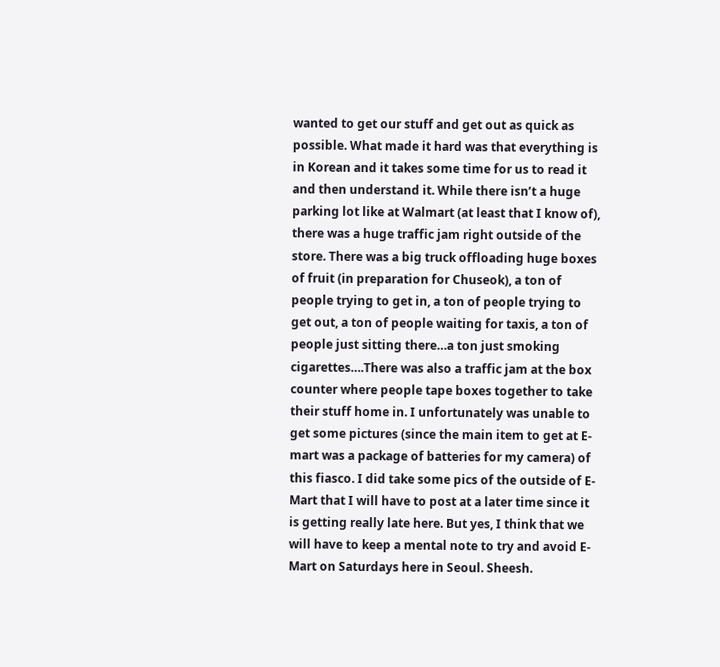wanted to get our stuff and get out as quick as possible. What made it hard was that everything is in Korean and it takes some time for us to read it and then understand it. While there isn’t a huge parking lot like at Walmart (at least that I know of), there was a huge traffic jam right outside of the store. There was a big truck offloading huge boxes of fruit (in preparation for Chuseok), a ton of people trying to get in, a ton of people trying to get out, a ton of people waiting for taxis, a ton of people just sitting there…a ton just smoking cigarettes….There was also a traffic jam at the box counter where people tape boxes together to take their stuff home in. I unfortunately was unable to get some pictures (since the main item to get at E-mart was a package of batteries for my camera) of this fiasco. I did take some pics of the outside of E-Mart that I will have to post at a later time since it is getting really late here. But yes, I think that we will have to keep a mental note to try and avoid E-Mart on Saturdays here in Seoul. Sheesh.